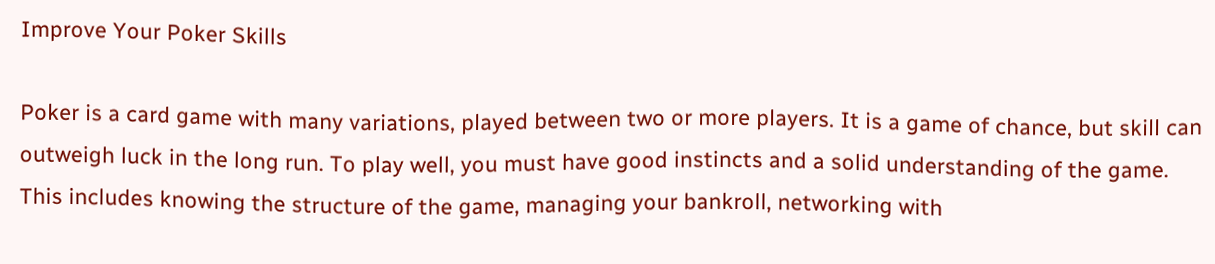Improve Your Poker Skills

Poker is a card game with many variations, played between two or more players. It is a game of chance, but skill can outweigh luck in the long run. To play well, you must have good instincts and a solid understanding of the game. This includes knowing the structure of the game, managing your bankroll, networking with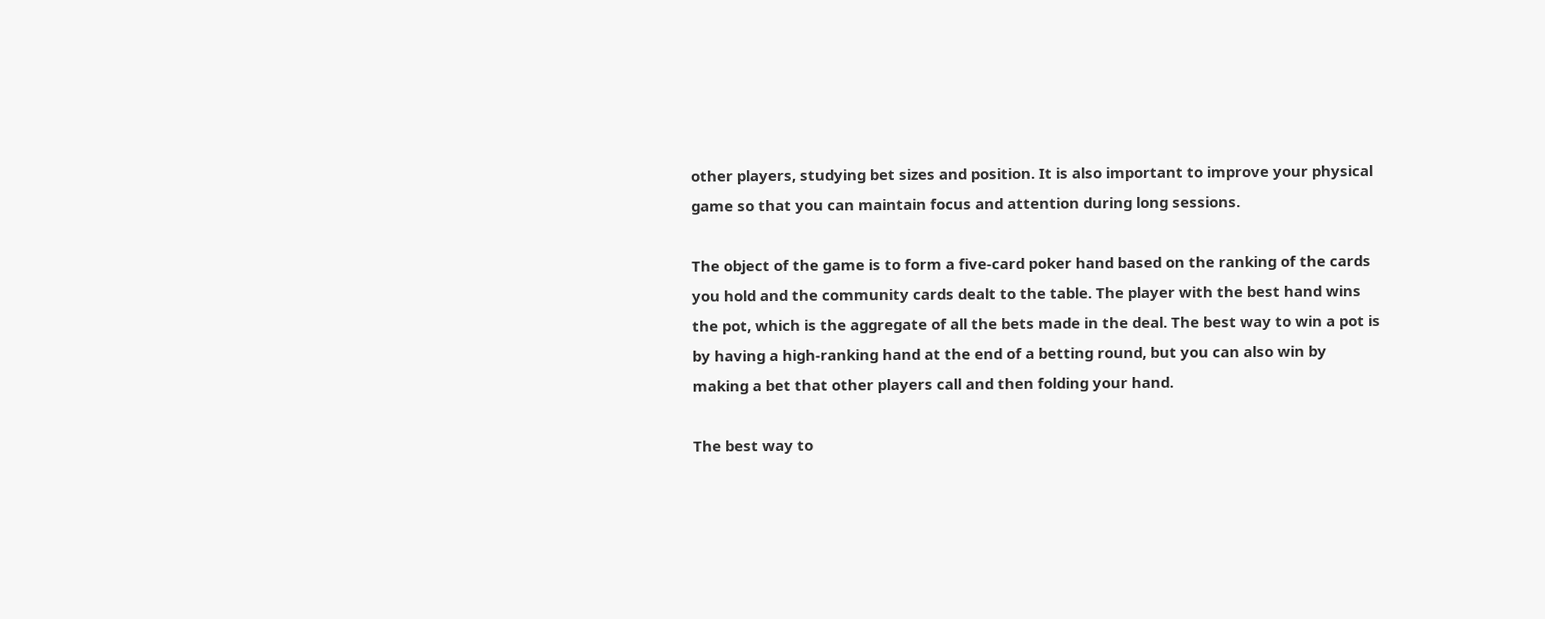other players, studying bet sizes and position. It is also important to improve your physical game so that you can maintain focus and attention during long sessions.

The object of the game is to form a five-card poker hand based on the ranking of the cards you hold and the community cards dealt to the table. The player with the best hand wins the pot, which is the aggregate of all the bets made in the deal. The best way to win a pot is by having a high-ranking hand at the end of a betting round, but you can also win by making a bet that other players call and then folding your hand.

The best way to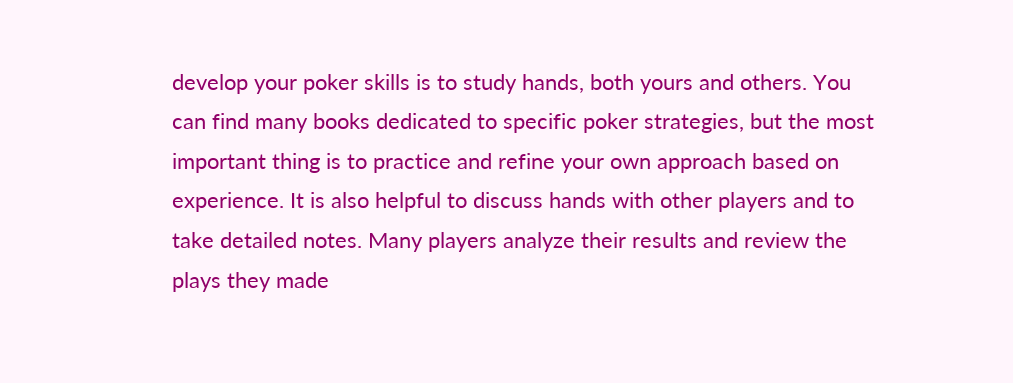develop your poker skills is to study hands, both yours and others. You can find many books dedicated to specific poker strategies, but the most important thing is to practice and refine your own approach based on experience. It is also helpful to discuss hands with other players and to take detailed notes. Many players analyze their results and review the plays they made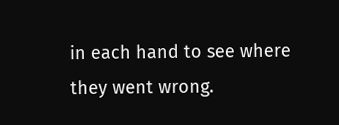in each hand to see where they went wrong.